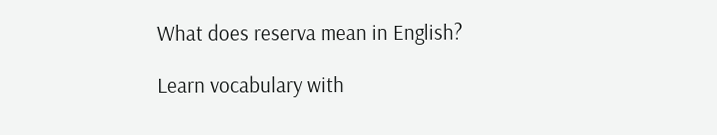What does reserva mean in English?

Learn vocabulary with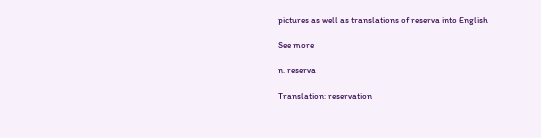pictures as well as translations of reserva into English

See more

n. reserva

Translation: reservation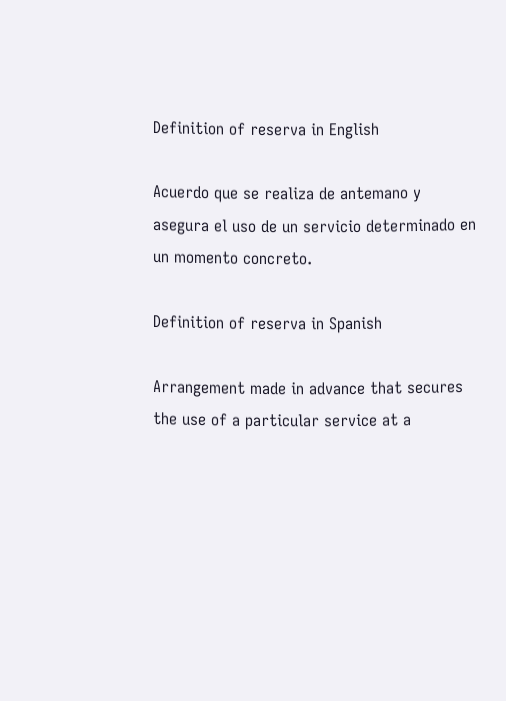Definition of reserva in English

Acuerdo que se realiza de antemano y asegura el uso de un servicio determinado en un momento concreto.

Definition of reserva in Spanish

Arrangement made in advance that secures the use of a particular service at a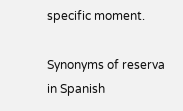specific moment.

Synonyms of reserva in Spanish